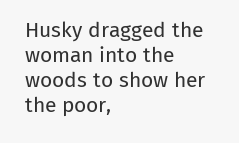Husky dragged the woman into the woods to show her the poor,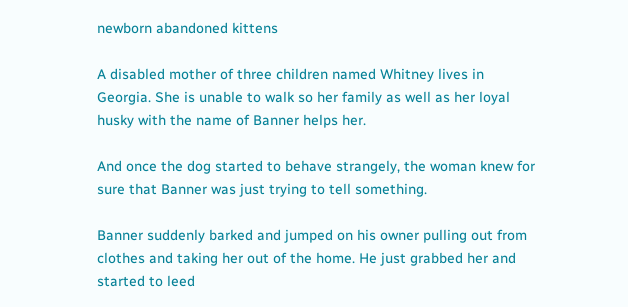newborn abandoned kittens

A disabled mother of three children named Whitney lives in Georgia. She is unable to walk so her family as well as her loyal husky with the name of Banner helps her.

And once the dog started to behave strangely, the woman knew for sure that Banner was just trying to tell something.

Banner suddenly barked and jumped on his owner pulling out from clothes and taking her out of the home. He just grabbed her and started to leed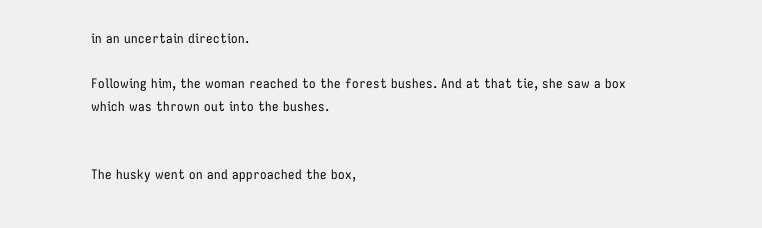in an uncertain direction.

Following him, the woman reached to the forest bushes. And at that tie, she saw a box which was thrown out into the bushes.


The husky went on and approached the box,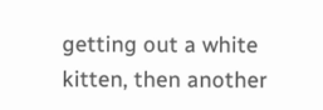getting out a white kitten, then another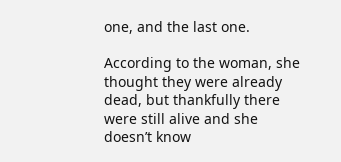one, and the last one.

According to the woman, she thought they were already dead, but thankfully there were still alive and she doesn’t know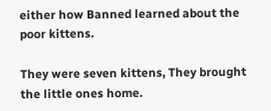either how Banned learned about the poor kittens.

They were seven kittens, They brought the little ones home.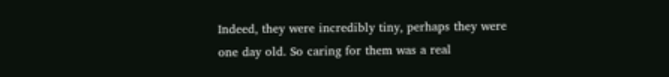Indeed, they were incredibly tiny, perhaps they were one day old. So caring for them was a real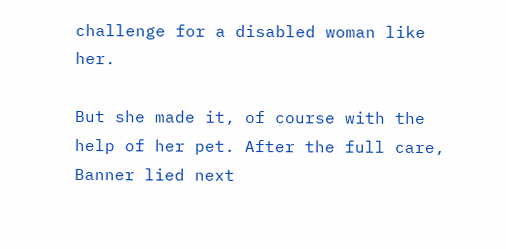challenge for a disabled woman like her.

But she made it, of course with the help of her pet. After the full care, Banner lied next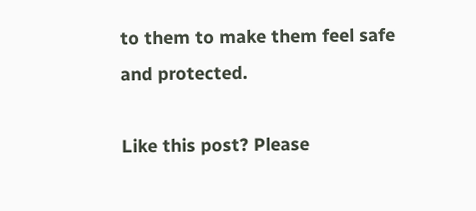to them to make them feel safe and protected.

Like this post? Please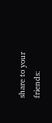share to your friends: